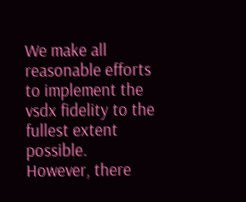We make all reasonable efforts to implement the vsdx fidelity to the fullest extent possible.
However, there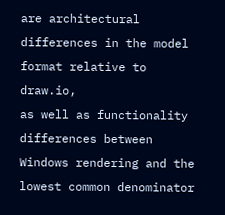are architectural differences in the model format relative to draw.io,
as well as functionality differences between Windows rendering and the lowest common denominator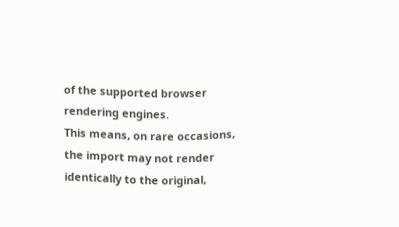of the supported browser rendering engines.
This means, on rare occasions, the import may not render identically to the original,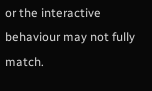or the interactive behaviour may not fully match.